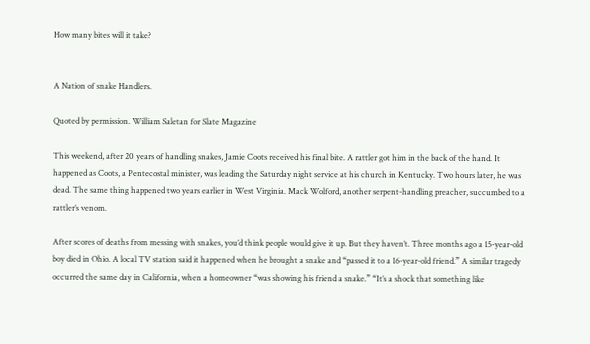How many bites will it take?


A Nation of snake Handlers.

Quoted by permission. William Saletan for Slate Magazine

This weekend, after 20 years of handling snakes, Jamie Coots received his final bite. A rattler got him in the back of the hand. It happened as Coots, a Pentecostal minister, was leading the Saturday night service at his church in Kentucky. Two hours later, he was dead. The same thing happened two years earlier in West Virginia. Mack Wolford, another serpent-handling preacher, succumbed to a rattler’s venom.

After scores of deaths from messing with snakes, you’d think people would give it up. But they haven’t. Three months ago a 15-year-old boy died in Ohio. A local TV station said it happened when he brought a snake and “passed it to a 16-year-old friend.” A similar tragedy occurred the same day in California, when a homeowner “was showing his friend a snake.” “It’s a shock that something like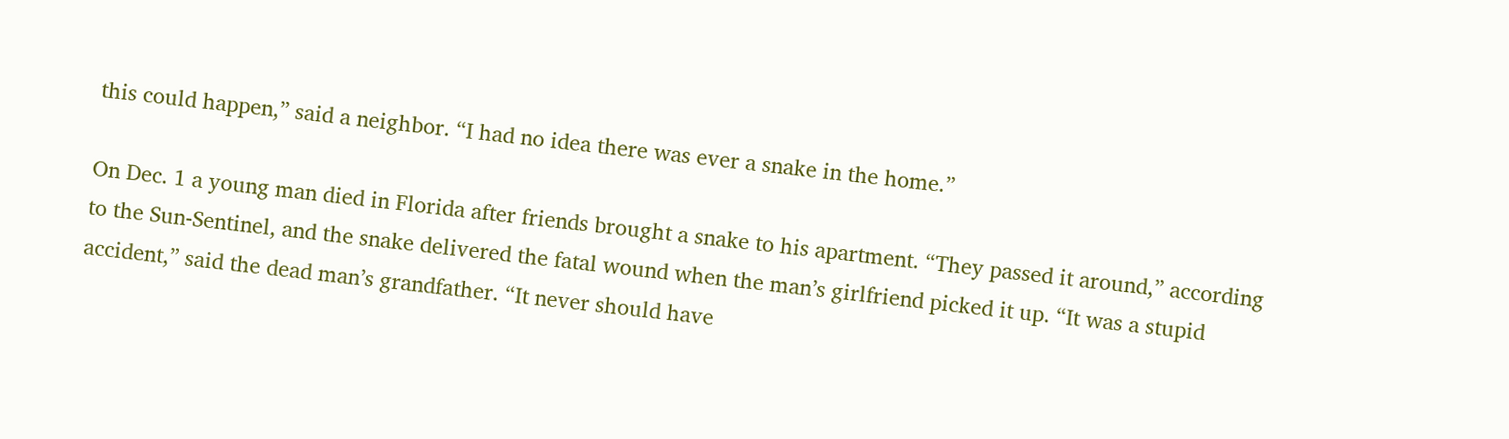this could happen,” said a neighbor. “I had no idea there was ever a snake in the home.”

On Dec. 1 a young man died in Florida after friends brought a snake to his apartment. “They passed it around,” according to the Sun-Sentinel, and the snake delivered the fatal wound when the man’s girlfriend picked it up. “It was a stupid accident,” said the dead man’s grandfather. “It never should have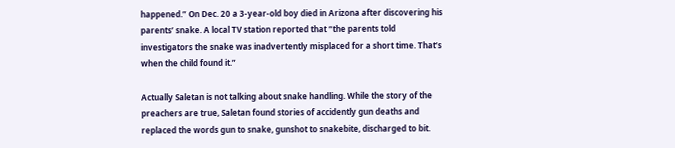happened.” On Dec. 20 a 3-year-old boy died in Arizona after discovering his parents’ snake. A local TV station reported that “the parents told investigators the snake was inadvertently misplaced for a short time. That’s when the child found it.”

Actually Saletan is not talking about snake handling. While the story of the preachers are true, Saletan found stories of accidently gun deaths and replaced the words gun to snake, gunshot to snakebite, discharged to bit.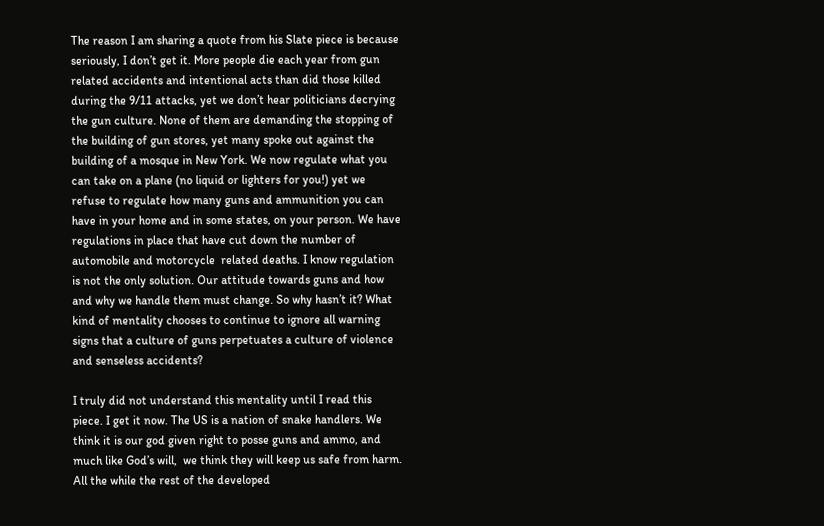The reason I am sharing a quote from his Slate piece is because seriously, I don’t get it. More people die each year from gun related accidents and intentional acts than did those killed during the 9/11 attacks, yet we don’t hear politicians decrying the gun culture. None of them are demanding the stopping of the building of gun stores, yet many spoke out against the building of a mosque in New York. We now regulate what you can take on a plane (no liquid or lighters for you!) yet we refuse to regulate how many guns and ammunition you can have in your home and in some states, on your person. We have regulations in place that have cut down the number of automobile and motorcycle  related deaths. I know regulation is not the only solution. Our attitude towards guns and how and why we handle them must change. So why hasn’t it? What kind of mentality chooses to continue to ignore all warning signs that a culture of guns perpetuates a culture of violence and senseless accidents?

I truly did not understand this mentality until I read this piece. I get it now. The US is a nation of snake handlers. We think it is our god given right to posse guns and ammo, and much like God’s will,  we think they will keep us safe from harm.  All the while the rest of the developed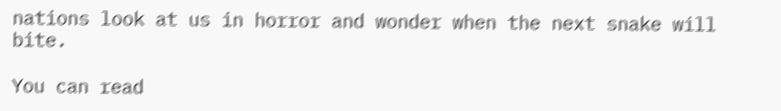nations look at us in horror and wonder when the next snake will bite.

You can read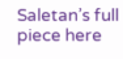Saletan’s full piece here